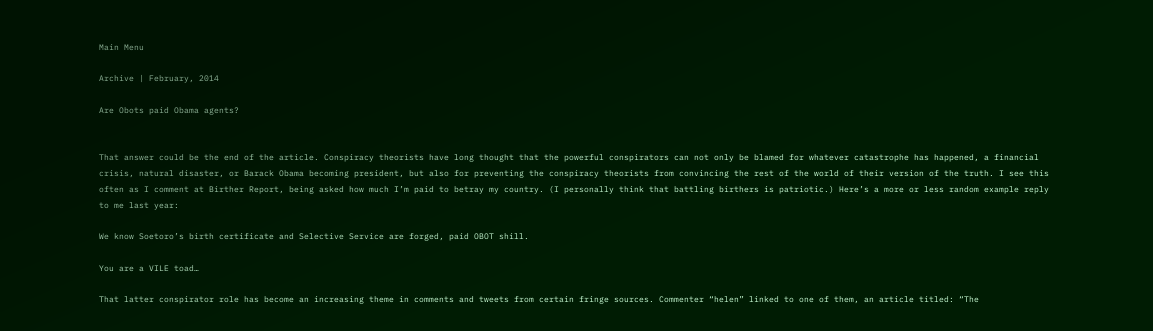Main Menu

Archive | February, 2014

Are Obots paid Obama agents?


That answer could be the end of the article. Conspiracy theorists have long thought that the powerful conspirators can not only be blamed for whatever catastrophe has happened, a financial crisis, natural disaster, or Barack Obama becoming president, but also for preventing the conspiracy theorists from convincing the rest of the world of their version of the truth. I see this often as I comment at Birther Report, being asked how much I’m paid to betray my country. (I personally think that battling birthers is patriotic.) Here’s a more or less random example reply to me last year:

We know Soetoro’s birth certificate and Selective Service are forged, paid OBOT shill.

You are a VILE toad…

That latter conspirator role has become an increasing theme in comments and tweets from certain fringe sources. Commenter “helen” linked to one of them, an article titled: “The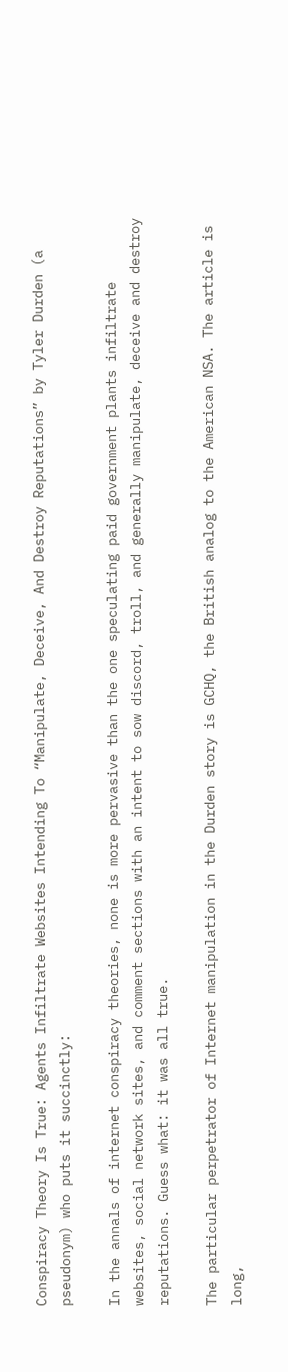Conspiracy Theory Is True: Agents Infiltrate Websites Intending To “Manipulate, Deceive, And Destroy Reputations” by Tyler Durden (a pseudonym) who puts it succinctly:

In the annals of internet conspiracy theories, none is more pervasive than the one speculating paid government plants infiltrate websites, social network sites, and comment sections with an intent to sow discord, troll, and generally manipulate, deceive and destroy reputations. Guess what: it was all true.

The particular perpetrator of Internet manipulation in the Durden story is GCHQ, the British analog to the American NSA. The article is long,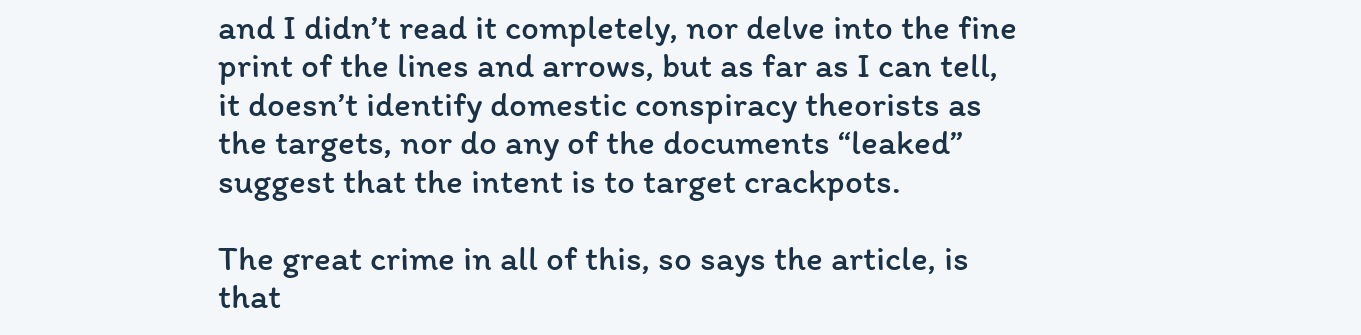and I didn’t read it completely, nor delve into the fine print of the lines and arrows, but as far as I can tell, it doesn’t identify domestic conspiracy theorists as the targets, nor do any of the documents “leaked” suggest that the intent is to target crackpots.

The great crime in all of this, so says the article, is that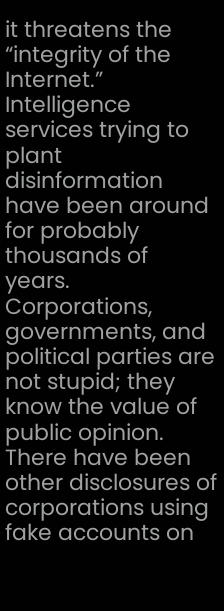it threatens the “integrity of the Internet.” Intelligence services trying to plant disinformation have been around for probably thousands of years. Corporations, governments, and political parties are not stupid; they know the value of public opinion. There have been other disclosures of corporations using fake accounts on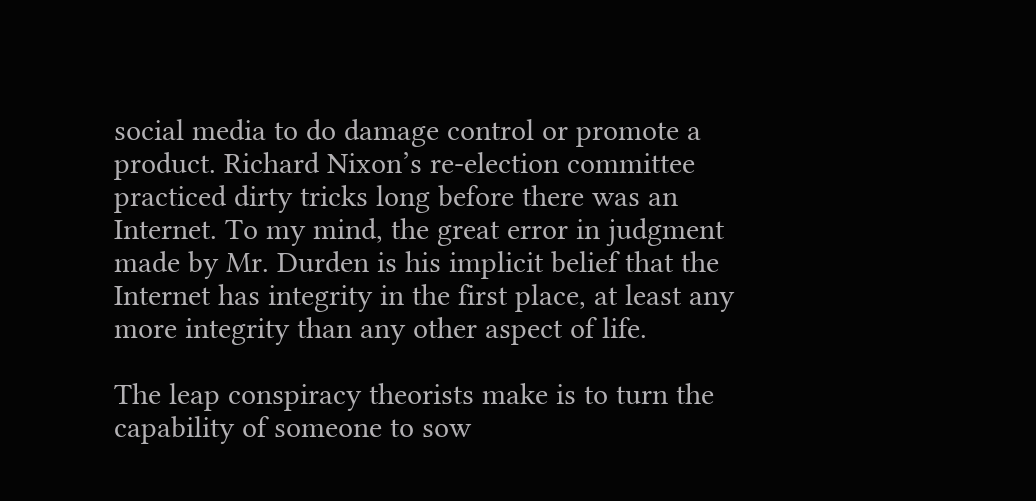social media to do damage control or promote a product. Richard Nixon’s re-election committee practiced dirty tricks long before there was an Internet. To my mind, the great error in judgment made by Mr. Durden is his implicit belief that the Internet has integrity in the first place, at least any more integrity than any other aspect of life.

The leap conspiracy theorists make is to turn the capability of someone to sow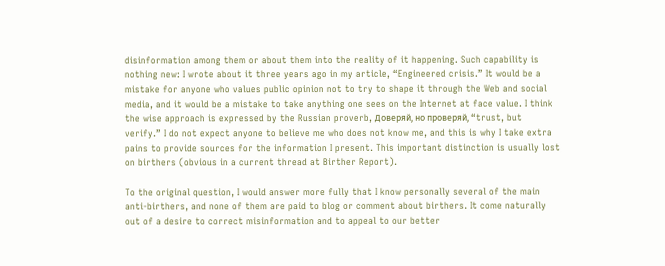disinformation among them or about them into the reality of it happening. Such capability is nothing new: I wrote about it three years ago in my article, “Engineered crisis.” It would be a mistake for anyone who values public opinion not to try to shape it through the Web and social media, and it would be a mistake to take anything one sees on the Internet at face value. I think the wise approach is expressed by the Russian proverb, Доверяй, но проверяй, “trust, but verify.” I do not expect anyone to believe me who does not know me, and this is why I take extra pains to provide sources for the information I present. This important distinction is usually lost on birthers (obvious in a current thread at Birther Report).

To the original question, I would answer more fully that I know personally several of the main anti-birthers, and none of them are paid to blog or comment about birthers. It come naturally out of a desire to correct misinformation and to appeal to our better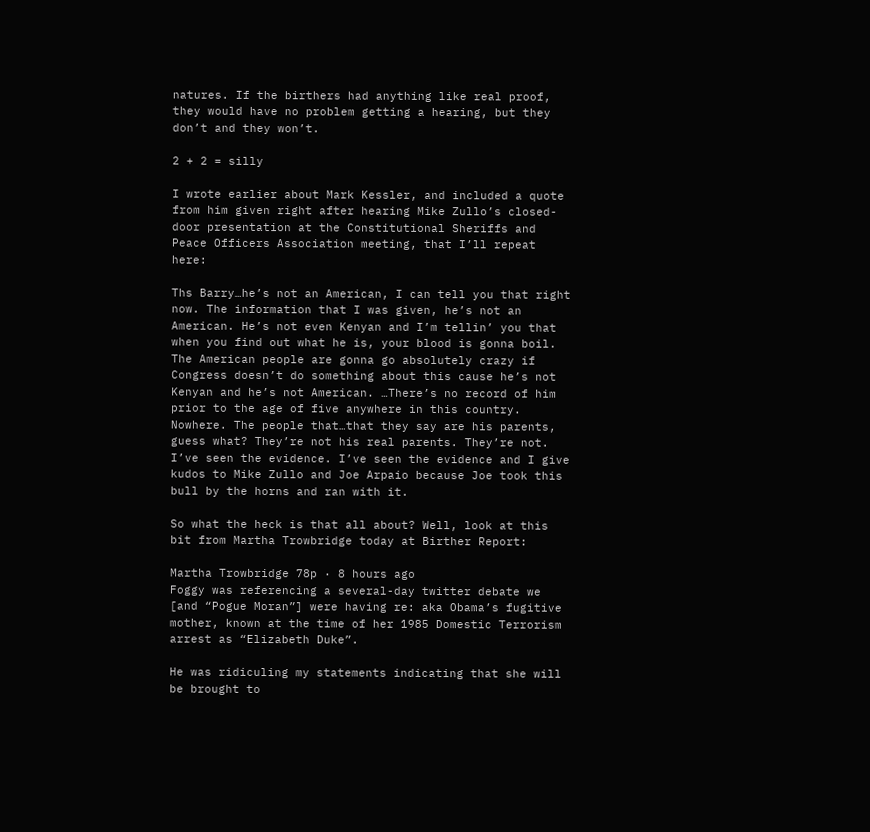natures. If the birthers had anything like real proof, they would have no problem getting a hearing, but they don’t and they won’t.

2 + 2 = silly

I wrote earlier about Mark Kessler, and included a quote from him given right after hearing Mike Zullo’s closed-door presentation at the Constitutional Sheriffs and Peace Officers Association meeting, that I’ll repeat here:

Ths Barry…he’s not an American, I can tell you that right now. The information that I was given, he’s not an American. He’s not even Kenyan and I’m tellin’ you that when you find out what he is, your blood is gonna boil. The American people are gonna go absolutely crazy if Congress doesn’t do something about this cause he’s not Kenyan and he’s not American. …There’s no record of him prior to the age of five anywhere in this country. Nowhere. The people that…that they say are his parents, guess what? They’re not his real parents. They’re not. I’ve seen the evidence. I’ve seen the evidence and I give kudos to Mike Zullo and Joe Arpaio because Joe took this bull by the horns and ran with it.

So what the heck is that all about? Well, look at this bit from Martha Trowbridge today at Birther Report:

Martha Trowbridge 78p · 8 hours ago
Foggy was referencing a several-day twitter debate we [and “Pogue Moran”] were having re: aka Obama’s fugitive mother, known at the time of her 1985 Domestic Terrorism arrest as “Elizabeth Duke”.

He was ridiculing my statements indicating that she will be brought to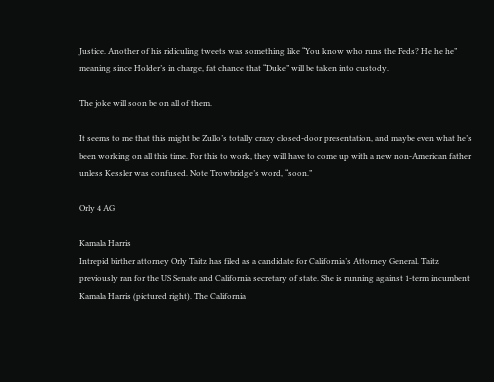Justice. Another of his ridiculing tweets was something like “You know who runs the Feds? He he he” meaning since Holder’s in charge, fat chance that “Duke” will be taken into custody.

The joke will soon be on all of them.

It seems to me that this might be Zullo’s totally crazy closed-door presentation, and maybe even what he’s been working on all this time. For this to work, they will have to come up with a new non-American father unless Kessler was confused. Note Trowbridge’s word, “soon.”

Orly 4 AG

Kamala Harris
Intrepid birther attorney Orly Taitz has filed as a candidate for California’s Attorney General. Taitz previously ran for the US Senate and California secretary of state. She is running against 1-term incumbent Kamala Harris (pictured right). The California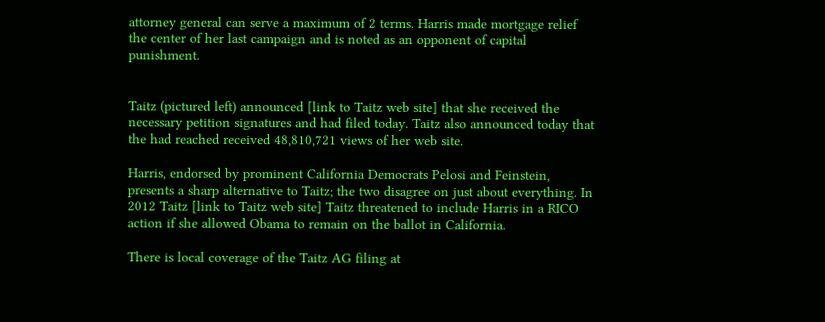attorney general can serve a maximum of 2 terms. Harris made mortgage relief the center of her last campaign and is noted as an opponent of capital punishment.


Taitz (pictured left) announced [link to Taitz web site] that she received the necessary petition signatures and had filed today. Taitz also announced today that the had reached received 48,810,721 views of her web site.

Harris, endorsed by prominent California Democrats Pelosi and Feinstein, presents a sharp alternative to Taitz; the two disagree on just about everything. In 2012 Taitz [link to Taitz web site] Taitz threatened to include Harris in a RICO action if she allowed Obama to remain on the ballot in California.

There is local coverage of the Taitz AG filing at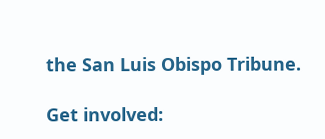the San Luis Obispo Tribune.

Get involved: